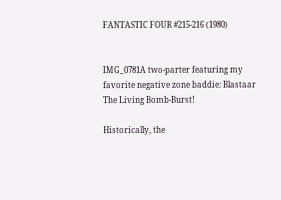FANTASTIC FOUR #215-216 (1980)


IMG_0781A two-parter featuring my favorite negative zone baddie: Blastaar The Living Bomb-Burst!

Historically, the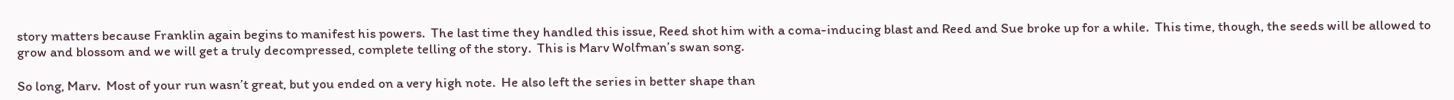story matters because Franklin again begins to manifest his powers.  The last time they handled this issue, Reed shot him with a coma-inducing blast and Reed and Sue broke up for a while.  This time, though, the seeds will be allowed to grow and blossom and we will get a truly decompressed, complete telling of the story.  This is Marv Wolfman’s swan song.

So long, Marv.  Most of your run wasn’t great, but you ended on a very high note.  He also left the series in better shape than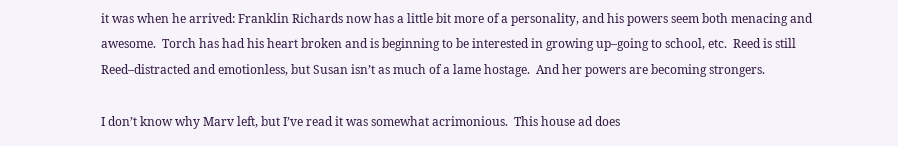it was when he arrived: Franklin Richards now has a little bit more of a personality, and his powers seem both menacing and awesome.  Torch has had his heart broken and is beginning to be interested in growing up–going to school, etc.  Reed is still Reed–distracted and emotionless, but Susan isn’t as much of a lame hostage.  And her powers are becoming strongers.

I don’t know why Marv left, but I’ve read it was somewhat acrimonious.  This house ad does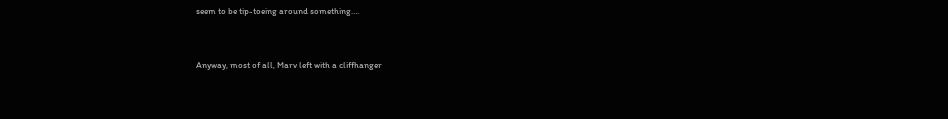seem to be tip-toeing around something….


Anyway, most of all, Marv left with a cliffhanger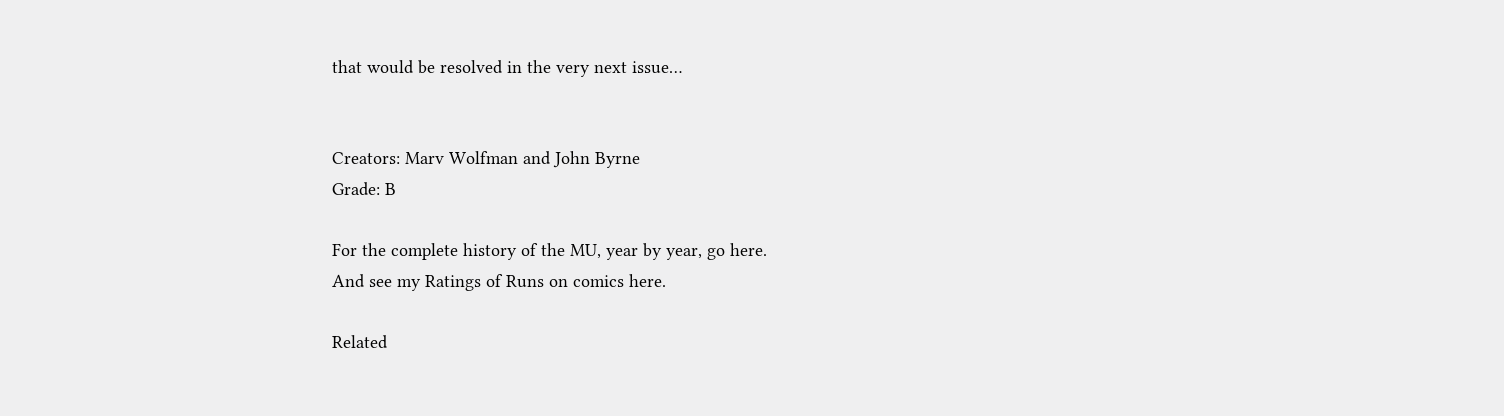that would be resolved in the very next issue…


Creators: Marv Wolfman and John Byrne
Grade: B

For the complete history of the MU, year by year, go here.
And see my Ratings of Runs on comics here.

Related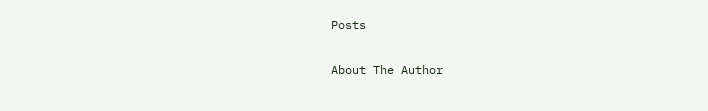Posts

About The Author